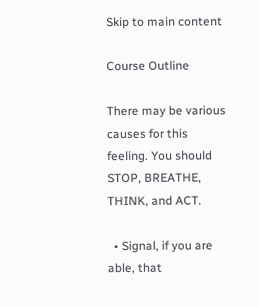Skip to main content

Course Outline

There may be various causes for this feeling. You should STOP, BREATHE, THINK, and ACT.

  • Signal, if you are able, that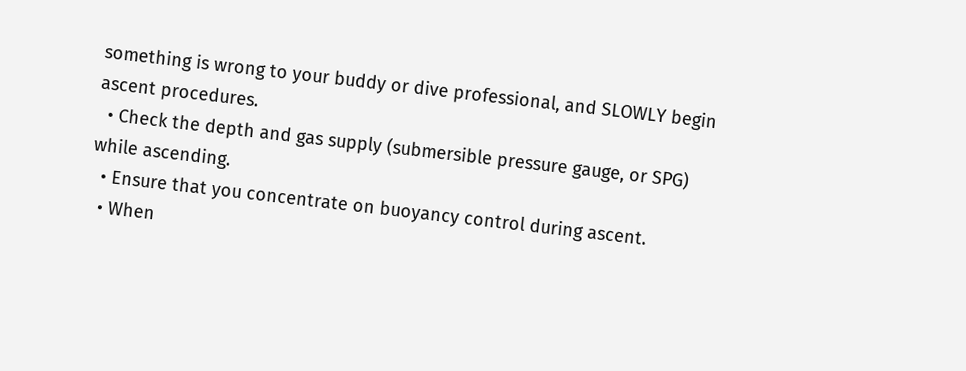something is wrong to your buddy or dive professional, and SLOWLY begin ascent procedures.
  • Check the depth and gas supply (submersible pressure gauge, or SPG) while ascending.
  • Ensure that you concentrate on buoyancy control during ascent.
  • When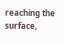reaching the surface,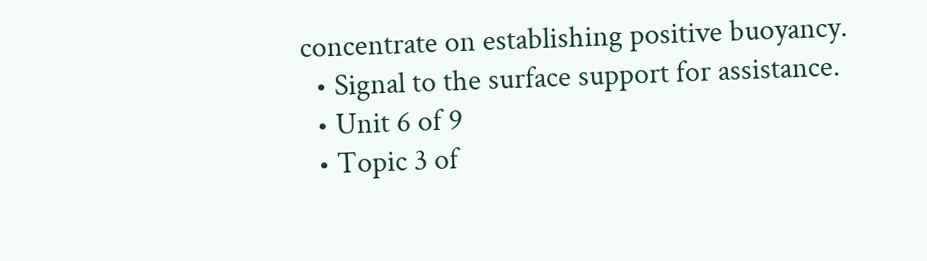concentrate on establishing positive buoyancy.
  • Signal to the surface support for assistance.
  • Unit 6 of 9
  • Topic 3 of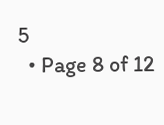5
  • Page 8 of 12